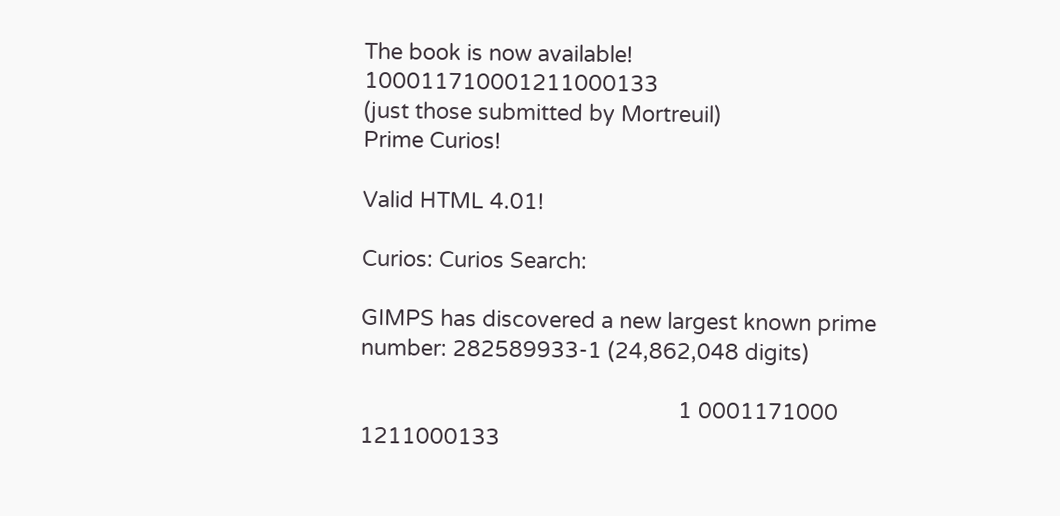The book is now available! 100011710001211000133
(just those submitted by Mortreuil)
Prime Curios!

Valid HTML 4.01!

Curios: Curios Search:

GIMPS has discovered a new largest known prime number: 282589933-1 (24,862,048 digits)

                                                     1 0001171000 1211000133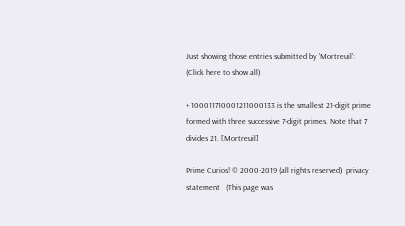Just showing those entries submitted by 'Mortreuil': (Click here to show all)

+ 100011710001211000133 is the smallest 21-digit prime formed with three successive 7-digit primes. Note that 7 divides 21. [Mortreuil]

Prime Curios! © 2000-2019 (all rights reserved)  privacy statement   (This page was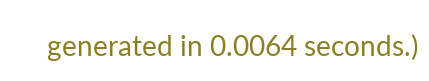generated in 0.0064 seconds.)